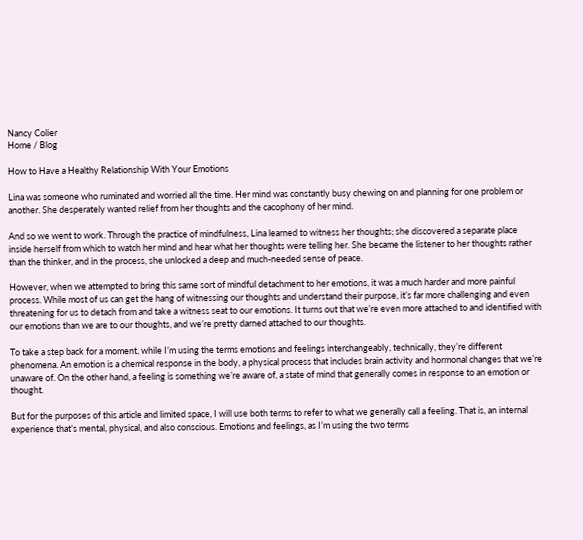Nancy Colier
Home / Blog

How to Have a Healthy Relationship With Your Emotions

Lina was someone who ruminated and worried all the time. Her mind was constantly busy chewing on and planning for one problem or another. She desperately wanted relief from her thoughts and the cacophony of her mind.

And so we went to work. Through the practice of mindfulness, Lina learned to witness her thoughts; she discovered a separate place inside herself from which to watch her mind and hear what her thoughts were telling her. She became the listener to her thoughts rather than the thinker, and in the process, she unlocked a deep and much-needed sense of peace.

However, when we attempted to bring this same sort of mindful detachment to her emotions, it was a much harder and more painful process. While most of us can get the hang of witnessing our thoughts and understand their purpose, it’s far more challenging and even threatening for us to detach from and take a witness seat to our emotions. It turns out that we’re even more attached to and identified with our emotions than we are to our thoughts, and we’re pretty darned attached to our thoughts.

To take a step back for a moment, while I’m using the terms emotions and feelings interchangeably, technically, they’re different phenomena. An emotion is a chemical response in the body, a physical process that includes brain activity and hormonal changes that we’re unaware of. On the other hand, a feeling is something we’re aware of, a state of mind that generally comes in response to an emotion or thought.

But for the purposes of this article and limited space, I will use both terms to refer to what we generally call a feeling. That is, an internal experience that’s mental, physical, and also conscious. Emotions and feelings, as I’m using the two terms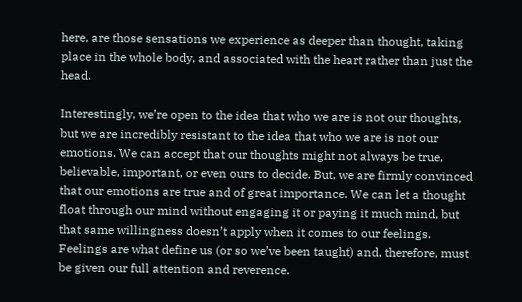here, are those sensations we experience as deeper than thought, taking place in the whole body, and associated with the heart rather than just the head.

Interestingly, we’re open to the idea that who we are is not our thoughts, but we are incredibly resistant to the idea that who we are is not our emotions. We can accept that our thoughts might not always be true, believable, important, or even ours to decide. But, we are firmly convinced that our emotions are true and of great importance. We can let a thought float through our mind without engaging it or paying it much mind, but that same willingness doesn’t apply when it comes to our feelings. Feelings are what define us (or so we’ve been taught) and, therefore, must be given our full attention and reverence.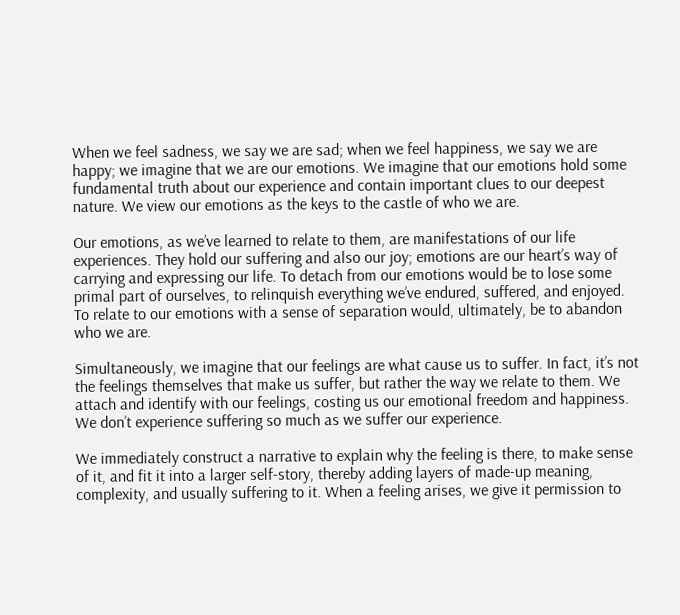When we feel sadness, we say we are sad; when we feel happiness, we say we are happy; we imagine that we are our emotions. We imagine that our emotions hold some fundamental truth about our experience and contain important clues to our deepest nature. We view our emotions as the keys to the castle of who we are.

Our emotions, as we’ve learned to relate to them, are manifestations of our life experiences. They hold our suffering and also our joy; emotions are our heart’s way of carrying and expressing our life. To detach from our emotions would be to lose some primal part of ourselves, to relinquish everything we’ve endured, suffered, and enjoyed. To relate to our emotions with a sense of separation would, ultimately, be to abandon who we are.

Simultaneously, we imagine that our feelings are what cause us to suffer. In fact, it’s not the feelings themselves that make us suffer, but rather the way we relate to them. We attach and identify with our feelings, costing us our emotional freedom and happiness. We don’t experience suffering so much as we suffer our experience.

We immediately construct a narrative to explain why the feeling is there, to make sense of it, and fit it into a larger self-story, thereby adding layers of made-up meaning, complexity, and usually suffering to it. When a feeling arises, we give it permission to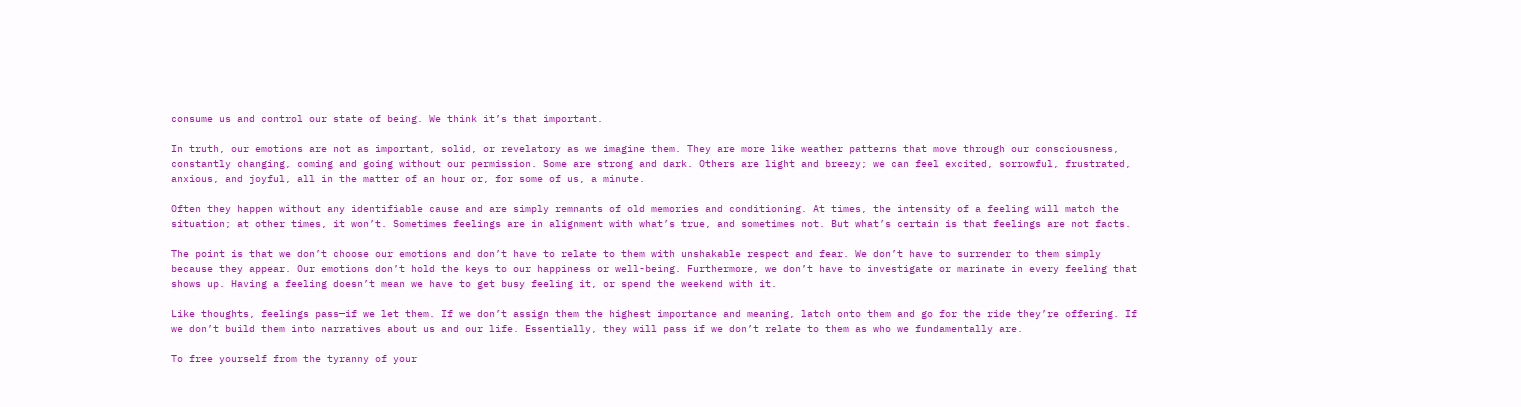consume us and control our state of being. We think it’s that important.

In truth, our emotions are not as important, solid, or revelatory as we imagine them. They are more like weather patterns that move through our consciousness, constantly changing, coming and going without our permission. Some are strong and dark. Others are light and breezy; we can feel excited, sorrowful, frustrated, anxious, and joyful, all in the matter of an hour or, for some of us, a minute.

Often they happen without any identifiable cause and are simply remnants of old memories and conditioning. At times, the intensity of a feeling will match the situation; at other times, it won’t. Sometimes feelings are in alignment with what’s true, and sometimes not. But what’s certain is that feelings are not facts.

The point is that we don’t choose our emotions and don’t have to relate to them with unshakable respect and fear. We don’t have to surrender to them simply because they appear. Our emotions don’t hold the keys to our happiness or well-being. Furthermore, we don’t have to investigate or marinate in every feeling that shows up. Having a feeling doesn’t mean we have to get busy feeling it, or spend the weekend with it.

Like thoughts, feelings pass—if we let them. If we don’t assign them the highest importance and meaning, latch onto them and go for the ride they’re offering. If we don’t build them into narratives about us and our life. Essentially, they will pass if we don’t relate to them as who we fundamentally are.

To free yourself from the tyranny of your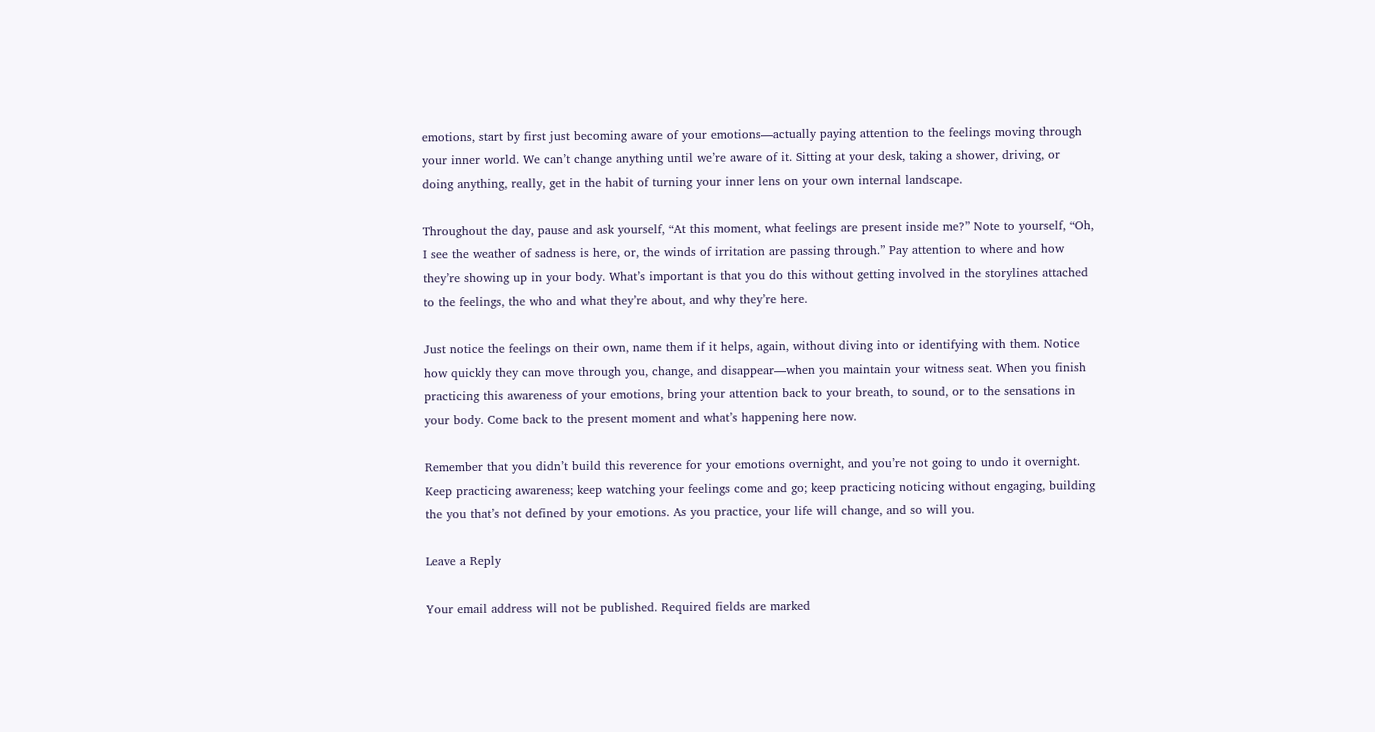emotions, start by first just becoming aware of your emotions—actually paying attention to the feelings moving through your inner world. We can’t change anything until we’re aware of it. Sitting at your desk, taking a shower, driving, or doing anything, really, get in the habit of turning your inner lens on your own internal landscape.

Throughout the day, pause and ask yourself, “At this moment, what feelings are present inside me?” Note to yourself, “Oh, I see the weather of sadness is here, or, the winds of irritation are passing through.” Pay attention to where and how they’re showing up in your body. What’s important is that you do this without getting involved in the storylines attached to the feelings, the who and what they’re about, and why they’re here.

Just notice the feelings on their own, name them if it helps, again, without diving into or identifying with them. Notice how quickly they can move through you, change, and disappear—when you maintain your witness seat. When you finish practicing this awareness of your emotions, bring your attention back to your breath, to sound, or to the sensations in your body. Come back to the present moment and what’s happening here now.

Remember that you didn’t build this reverence for your emotions overnight, and you’re not going to undo it overnight. Keep practicing awareness; keep watching your feelings come and go; keep practicing noticing without engaging, building the you that’s not defined by your emotions. As you practice, your life will change, and so will you.

Leave a Reply

Your email address will not be published. Required fields are marked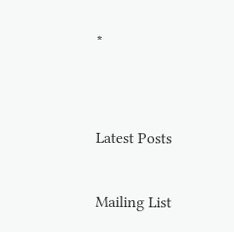*


Latest Posts

Mailing List